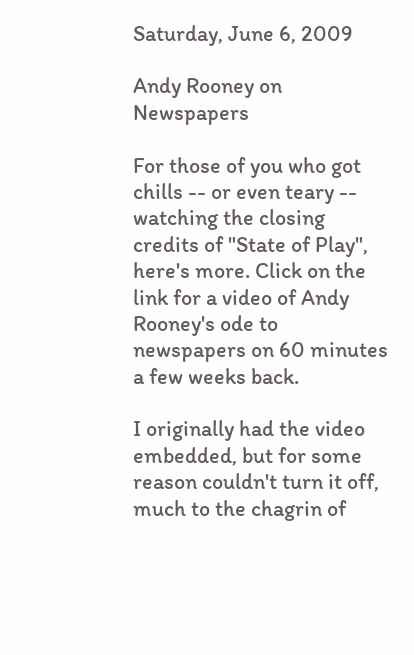Saturday, June 6, 2009

Andy Rooney on Newspapers

For those of you who got chills -- or even teary -- watching the closing credits of "State of Play", here's more. Click on the link for a video of Andy Rooney's ode to newspapers on 60 minutes a few weeks back.

I originally had the video embedded, but for some reason couldn't turn it off, much to the chagrin of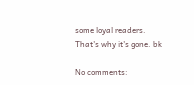some loyal readers. That's why it's gone. bk

No comments: